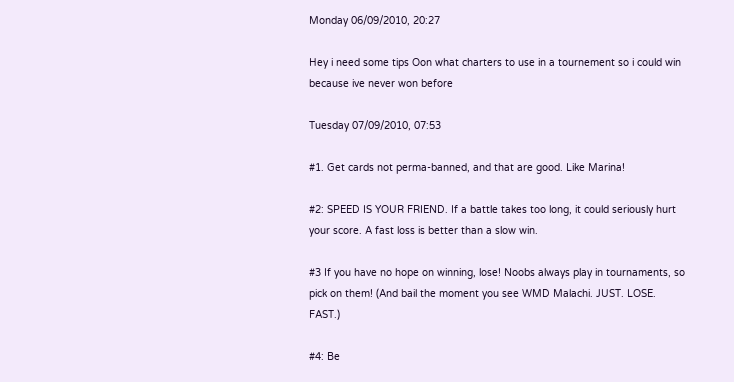Monday 06/09/2010, 20:27

Hey i need some tips Oon what charters to use in a tournement so i could win because ive never won before

Tuesday 07/09/2010, 07:53

#1. Get cards not perma-banned, and that are good. Like Marina!

#2: SPEED IS YOUR FRIEND. If a battle takes too long, it could seriously hurt your score. A fast loss is better than a slow win.

#3 If you have no hope on winning, lose! Noobs always play in tournaments, so pick on them! (And bail the moment you see WMD Malachi. JUST. LOSE. FAST.)

#4: Be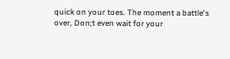quick on your toes. The moment a battle's over, Don;t even wait for your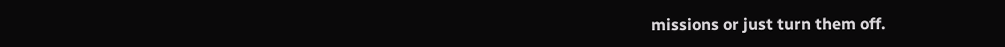missions or just turn them off.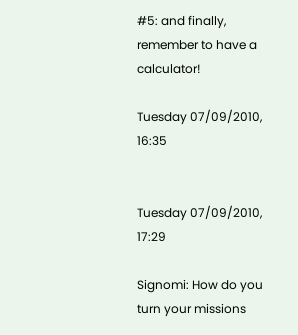#5: and finally, remember to have a calculator!

Tuesday 07/09/2010, 16:35


Tuesday 07/09/2010, 17:29

Signomi: How do you turn your missions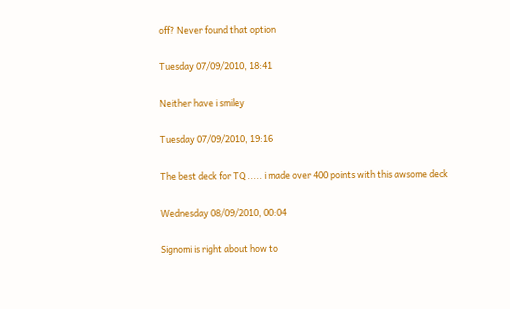off? Never found that option

Tuesday 07/09/2010, 18:41

Neither have i smiley

Tuesday 07/09/2010, 19:16

The best deck for TQ ..... i made over 400 points with this awsome deck

Wednesday 08/09/2010, 00:04

Signomi is right about how to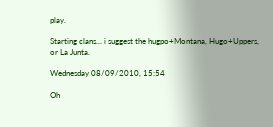play.

Starting clans... i suggest the hugpo+Montana, Hugo+Uppers, or La Junta.

Wednesday 08/09/2010, 15:54

Oh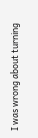I was wrong about turning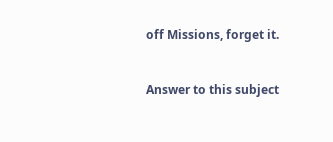off Missions, forget it.


Answer to this subject